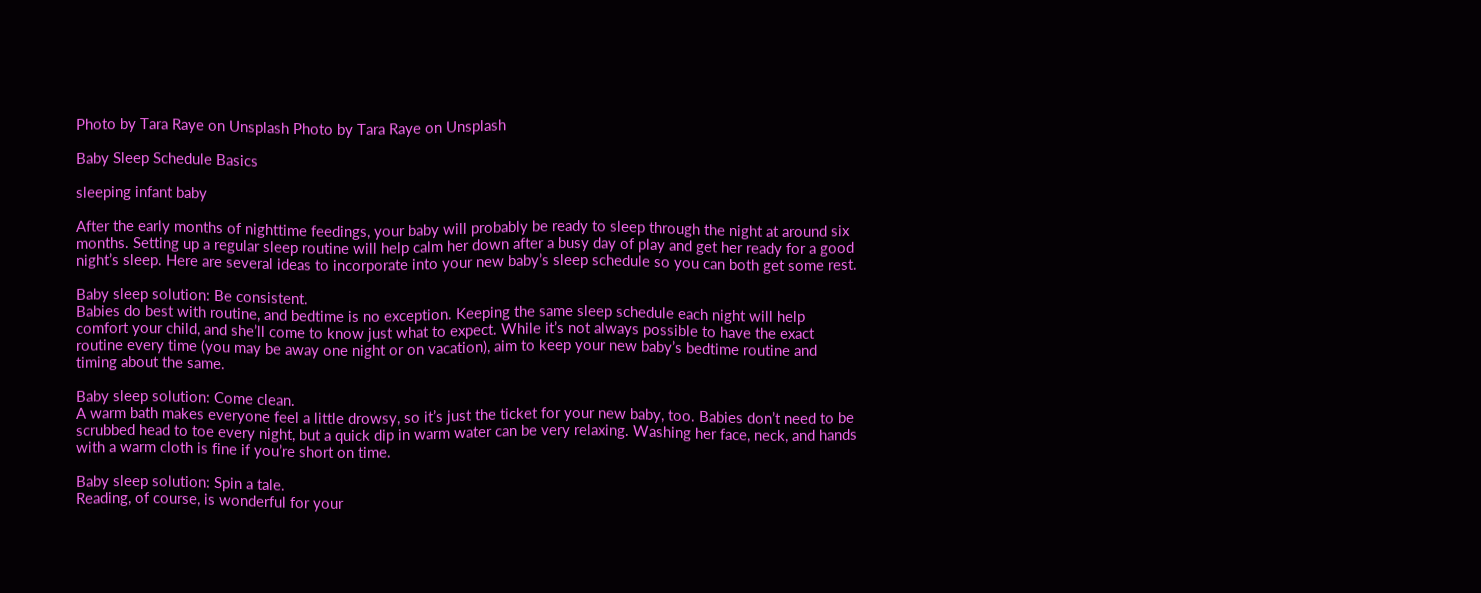Photo by Tara Raye on Unsplash Photo by Tara Raye on Unsplash

Baby Sleep Schedule Basics

sleeping infant baby

After the early months of nighttime feedings, your baby will probably be ready to sleep through the night at around six months. Setting up a regular sleep routine will help calm her down after a busy day of play and get her ready for a good night’s sleep. Here are several ideas to incorporate into your new baby’s sleep schedule so you can both get some rest.

Baby sleep solution: Be consistent.
Babies do best with routine, and bedtime is no exception. Keeping the same sleep schedule each night will help comfort your child, and she’ll come to know just what to expect. While it’s not always possible to have the exact routine every time (you may be away one night or on vacation), aim to keep your new baby’s bedtime routine and timing about the same.

Baby sleep solution: Come clean.
A warm bath makes everyone feel a little drowsy, so it’s just the ticket for your new baby, too. Babies don’t need to be scrubbed head to toe every night, but a quick dip in warm water can be very relaxing. Washing her face, neck, and hands with a warm cloth is fine if you’re short on time.

Baby sleep solution: Spin a tale.
Reading, of course, is wonderful for your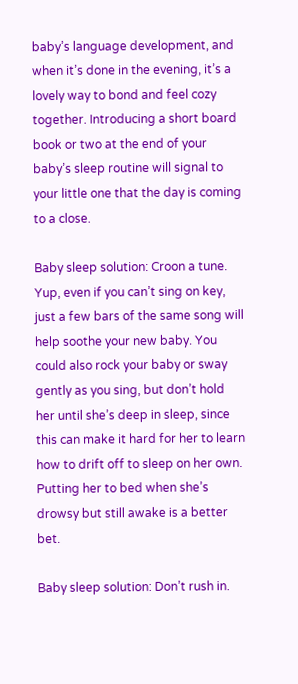baby’s language development, and when it’s done in the evening, it’s a lovely way to bond and feel cozy together. Introducing a short board book or two at the end of your baby’s sleep routine will signal to your little one that the day is coming to a close.

Baby sleep solution: Croon a tune.
Yup, even if you can’t sing on key, just a few bars of the same song will help soothe your new baby. You could also rock your baby or sway gently as you sing, but don’t hold her until she’s deep in sleep, since this can make it hard for her to learn how to drift off to sleep on her own. Putting her to bed when she’s drowsy but still awake is a better bet.

Baby sleep solution: Don’t rush in.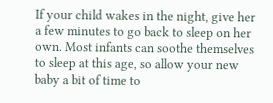If your child wakes in the night, give her a few minutes to go back to sleep on her own. Most infants can soothe themselves to sleep at this age, so allow your new baby a bit of time to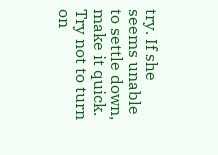try. If she seems unable to settle down, make it quick. Try not to turn on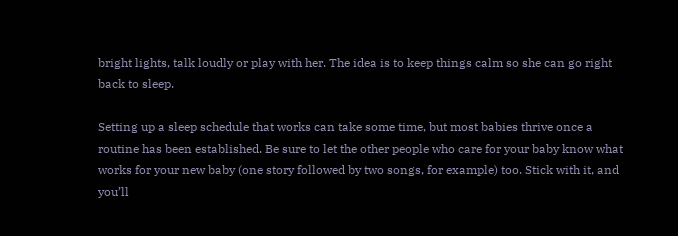bright lights, talk loudly or play with her. The idea is to keep things calm so she can go right back to sleep.

Setting up a sleep schedule that works can take some time, but most babies thrive once a routine has been established. Be sure to let the other people who care for your baby know what works for your new baby (one story followed by two songs, for example) too. Stick with it, and you’ll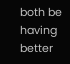both be having better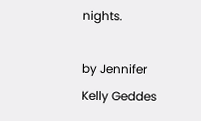nights.

by Jennifer Kelly Geddes